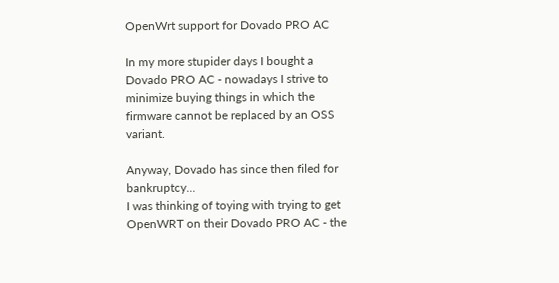OpenWrt support for Dovado PRO AC

In my more stupider days I bought a Dovado PRO AC - nowadays I strive to minimize buying things in which the firmware cannot be replaced by an OSS variant.

Anyway, Dovado has since then filed for bankruptcy...
I was thinking of toying with trying to get OpenWRT on their Dovado PRO AC - the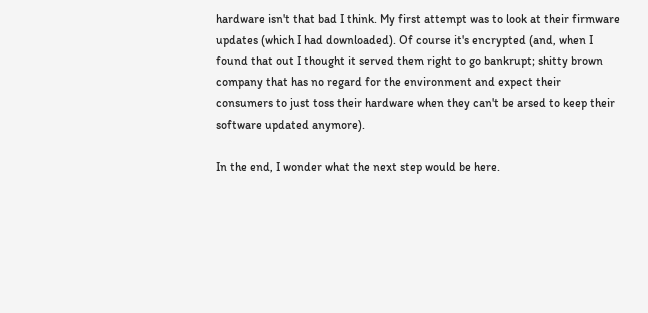hardware isn't that bad I think. My first attempt was to look at their firmware updates (which I had downloaded). Of course it's encrypted (and, when I found that out I thought it served them right to go bankrupt; shitty brown company that has no regard for the environment and expect their consumers to just toss their hardware when they can't be arsed to keep their software updated anymore).

In the end, I wonder what the next step would be here.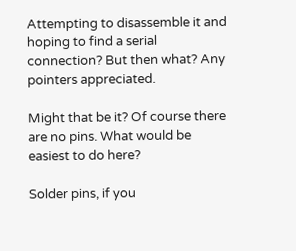Attempting to disassemble it and hoping to find a serial connection? But then what? Any pointers appreciated.

Might that be it? Of course there are no pins. What would be easiest to do here?

Solder pins, if you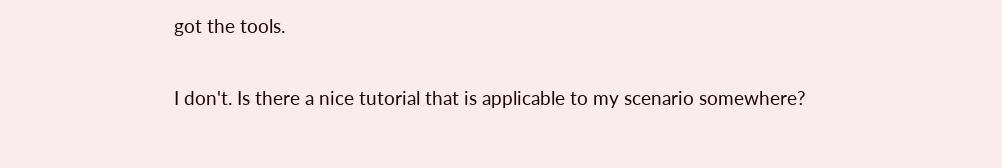got the tools.

I don't. Is there a nice tutorial that is applicable to my scenario somewhere?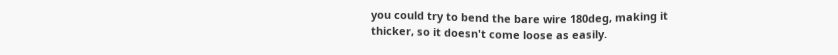you could try to bend the bare wire 180deg, making it thicker, so it doesn't come loose as easily.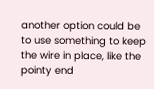another option could be to use something to keep the wire in place, like the pointy end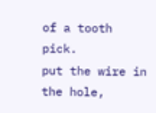of a tooth pick.
put the wire in the hole,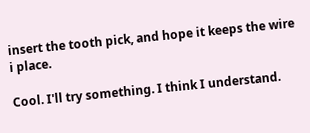insert the tooth pick, and hope it keeps the wire i place.

Cool. I'll try something. I think I understand.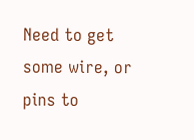Need to get some wire, or pins to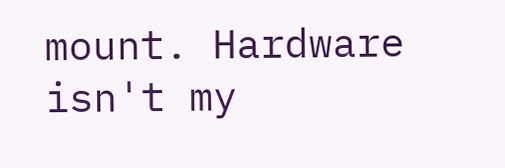mount. Hardware isn't my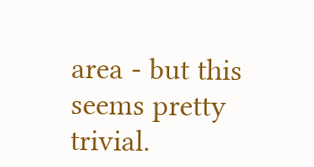area - but this seems pretty trivial.